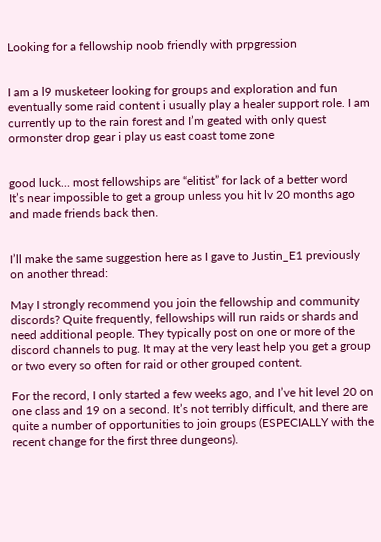Looking for a fellowship noob friendly with prpgression


I am a l9 musketeer looking for groups and exploration and fun eventually some raid content i usually play a healer support role. I am currently up to the rain forest and I’m geated with only quest ormonster drop gear i play us east coast tome zone


good luck… most fellowships are “elitist” for lack of a better word
It’s near impossible to get a group unless you hit lv 20 months ago and made friends back then.


I’ll make the same suggestion here as I gave to Justin_E1 previously on another thread:

May I strongly recommend you join the fellowship and community discords? Quite frequently, fellowships will run raids or shards and need additional people. They typically post on one or more of the discord channels to pug. It may at the very least help you get a group or two every so often for raid or other grouped content.

For the record, I only started a few weeks ago, and I’ve hit level 20 on one class and 19 on a second. It’s not terribly difficult, and there are quite a number of opportunities to join groups (ESPECIALLY with the recent change for the first three dungeons).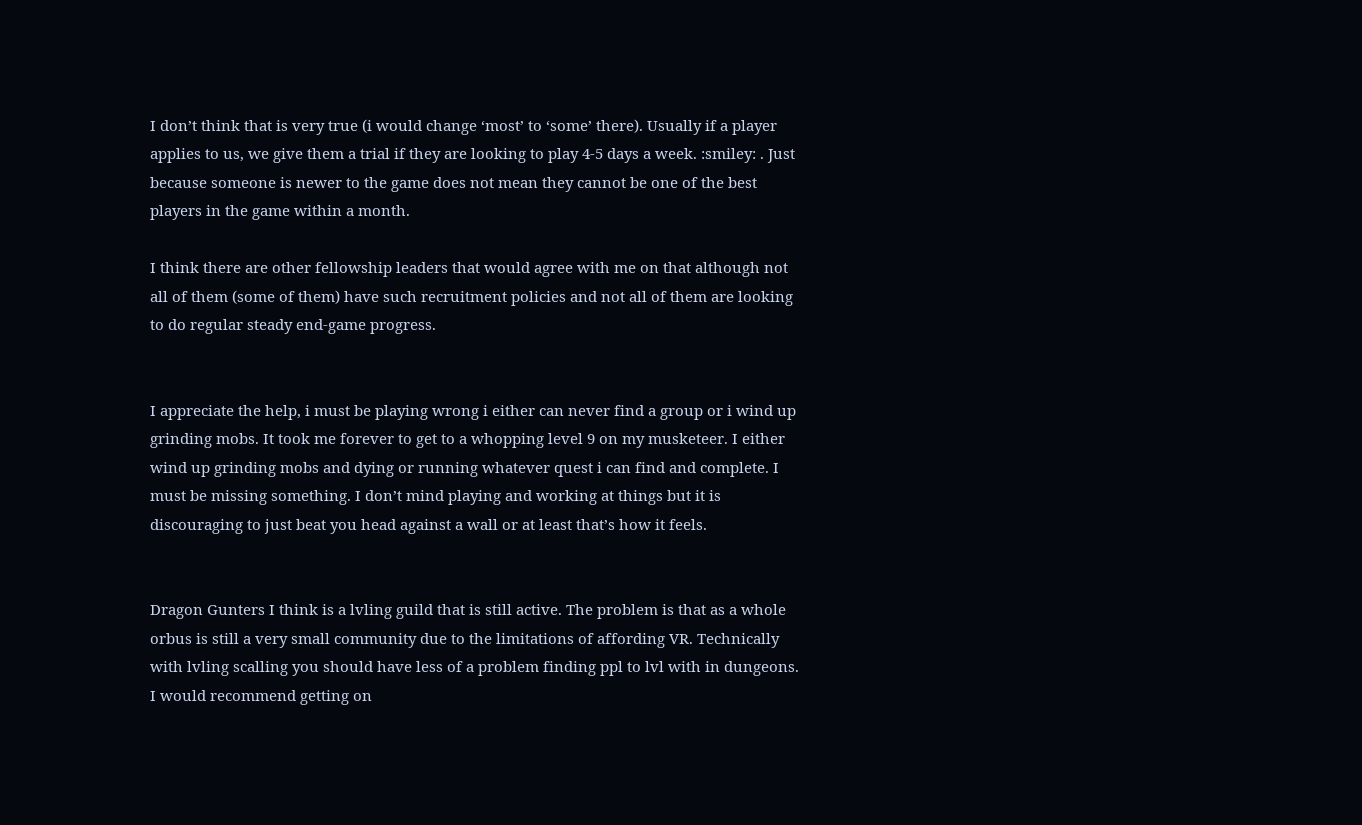I don’t think that is very true (i would change ‘most’ to ‘some’ there). Usually if a player applies to us, we give them a trial if they are looking to play 4-5 days a week. :smiley: . Just because someone is newer to the game does not mean they cannot be one of the best players in the game within a month.

I think there are other fellowship leaders that would agree with me on that although not all of them (some of them) have such recruitment policies and not all of them are looking to do regular steady end-game progress.


I appreciate the help, i must be playing wrong i either can never find a group or i wind up grinding mobs. It took me forever to get to a whopping level 9 on my musketeer. I either wind up grinding mobs and dying or running whatever quest i can find and complete. I must be missing something. I don’t mind playing and working at things but it is discouraging to just beat you head against a wall or at least that’s how it feels.


Dragon Gunters I think is a lvling guild that is still active. The problem is that as a whole orbus is still a very small community due to the limitations of affording VR. Technically with lvling scalling you should have less of a problem finding ppl to lvl with in dungeons. I would recommend getting on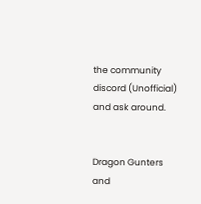the community discord (Unofficial) and ask around.


Dragon Gunters and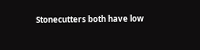Stonecutters both have low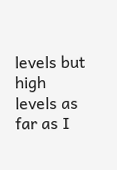levels but high levels as far as I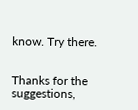know. Try there.


Thanks for the suggestions,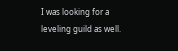I was looking for a leveling guild as well.